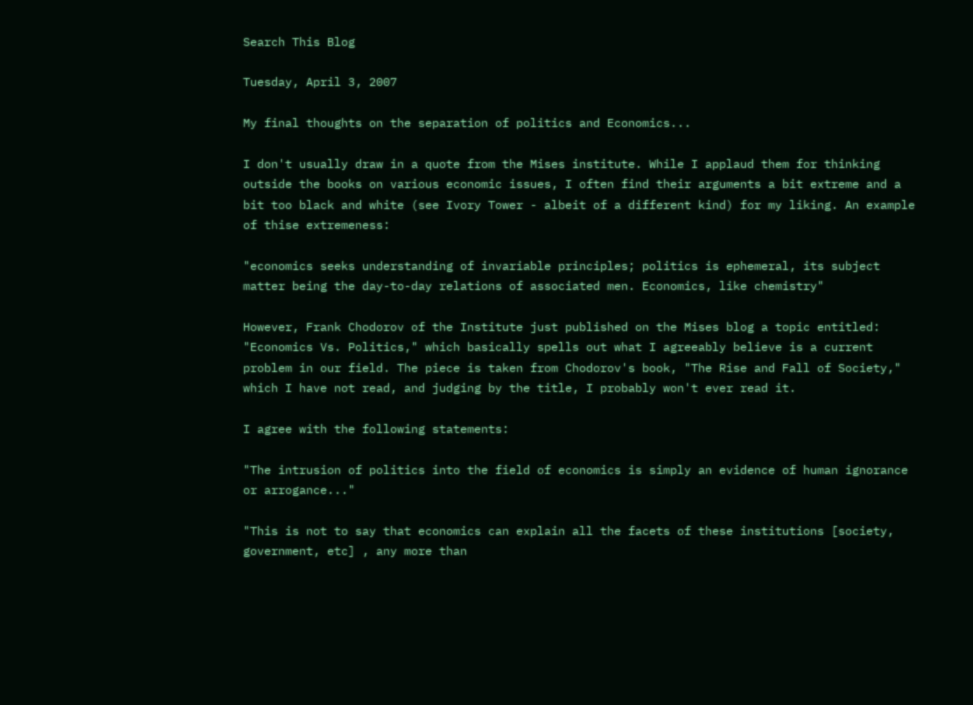Search This Blog

Tuesday, April 3, 2007

My final thoughts on the separation of politics and Economics...

I don't usually draw in a quote from the Mises institute. While I applaud them for thinking outside the books on various economic issues, I often find their arguments a bit extreme and a bit too black and white (see Ivory Tower - albeit of a different kind) for my liking. An example of thise extremeness:

"economics seeks understanding of invariable principles; politics is ephemeral, its subject matter being the day-to-day relations of associated men. Economics, like chemistry"

However, Frank Chodorov of the Institute just published on the Mises blog a topic entitled: "Economics Vs. Politics," which basically spells out what I agreeably believe is a current problem in our field. The piece is taken from Chodorov's book, "The Rise and Fall of Society," which I have not read, and judging by the title, I probably won't ever read it.

I agree with the following statements:

"The intrusion of politics into the field of economics is simply an evidence of human ignorance or arrogance..."

"This is not to say that economics can explain all the facets of these institutions [society, government, etc] , any more than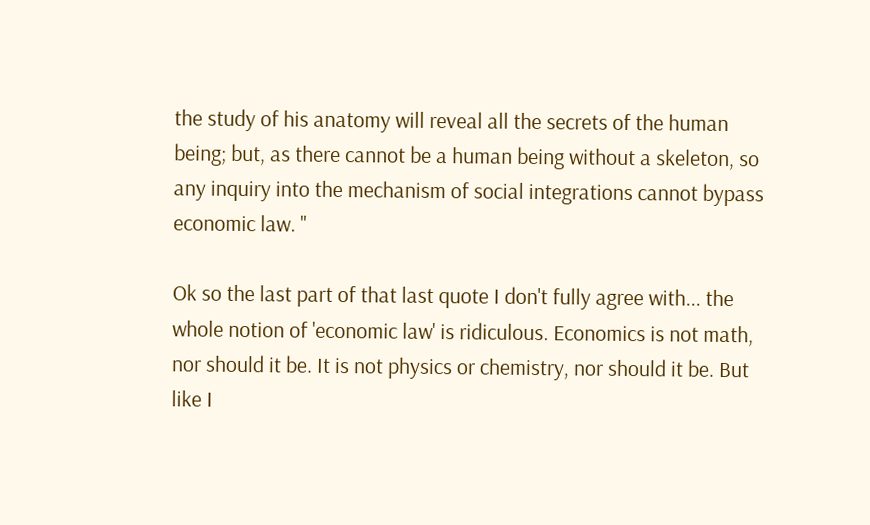the study of his anatomy will reveal all the secrets of the human being; but, as there cannot be a human being without a skeleton, so any inquiry into the mechanism of social integrations cannot bypass economic law. "

Ok so the last part of that last quote I don't fully agree with... the whole notion of 'economic law' is ridiculous. Economics is not math, nor should it be. It is not physics or chemistry, nor should it be. But like I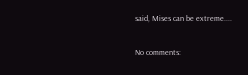said, Mises can be extreme....

No comments: